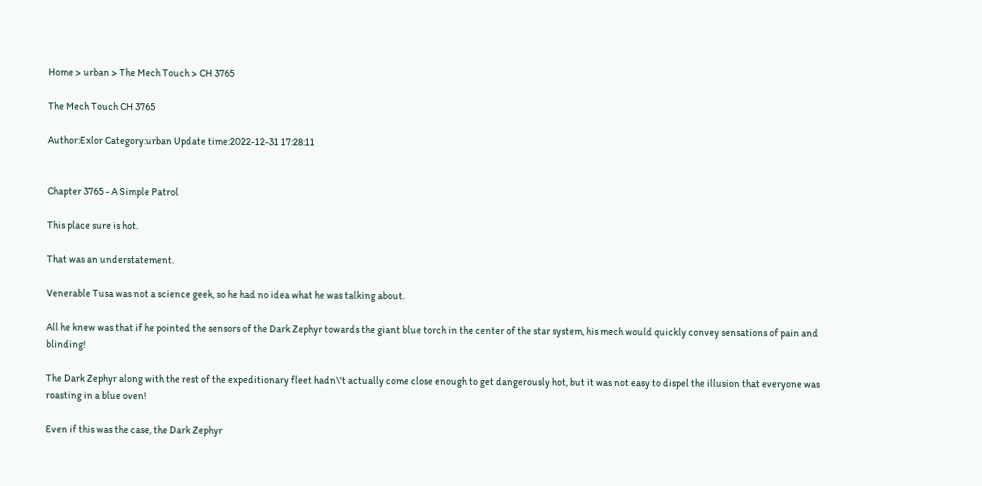Home > urban > The Mech Touch > CH 3765

The Mech Touch CH 3765

Author:Exlor Category:urban Update time:2022-12-31 17:28:11


Chapter 3765 - A Simple Patrol

This place sure is hot.

That was an understatement.

Venerable Tusa was not a science geek, so he had no idea what he was talking about.

All he knew was that if he pointed the sensors of the Dark Zephyr towards the giant blue torch in the center of the star system, his mech would quickly convey sensations of pain and blinding!

The Dark Zephyr along with the rest of the expeditionary fleet hadn\'t actually come close enough to get dangerously hot, but it was not easy to dispel the illusion that everyone was roasting in a blue oven!

Even if this was the case, the Dark Zephyr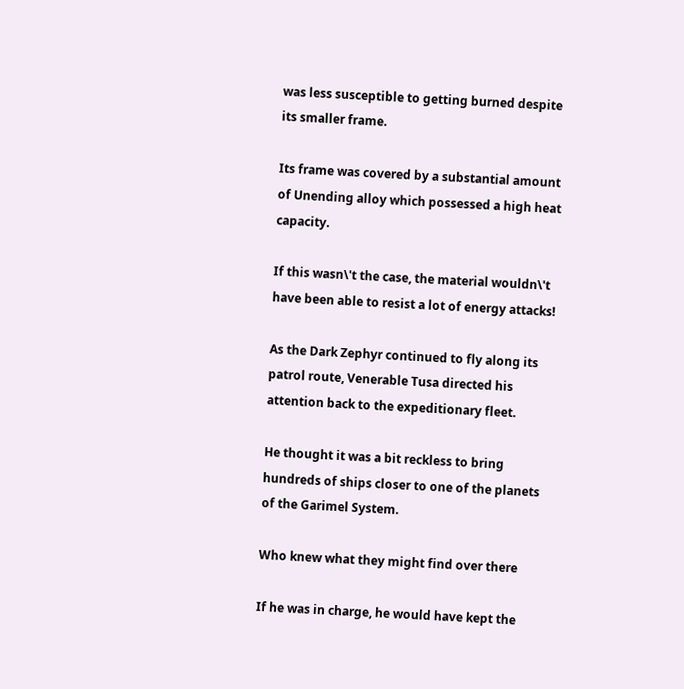was less susceptible to getting burned despite its smaller frame.

Its frame was covered by a substantial amount of Unending alloy which possessed a high heat capacity.

If this wasn\'t the case, the material wouldn\'t have been able to resist a lot of energy attacks!

As the Dark Zephyr continued to fly along its patrol route, Venerable Tusa directed his attention back to the expeditionary fleet.

He thought it was a bit reckless to bring hundreds of ships closer to one of the planets of the Garimel System.

Who knew what they might find over there

If he was in charge, he would have kept the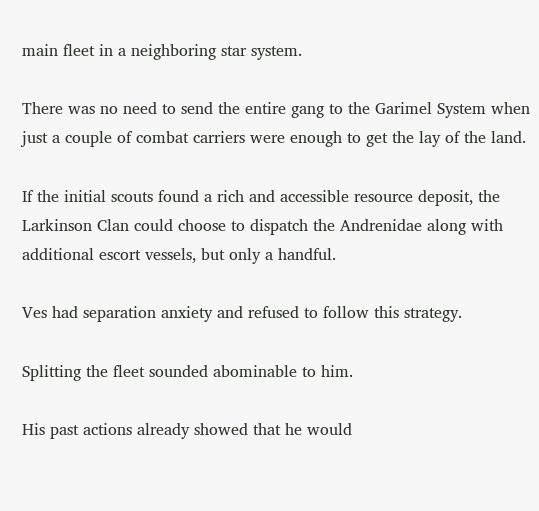main fleet in a neighboring star system.

There was no need to send the entire gang to the Garimel System when just a couple of combat carriers were enough to get the lay of the land.

If the initial scouts found a rich and accessible resource deposit, the Larkinson Clan could choose to dispatch the Andrenidae along with additional escort vessels, but only a handful.

Ves had separation anxiety and refused to follow this strategy.

Splitting the fleet sounded abominable to him.

His past actions already showed that he would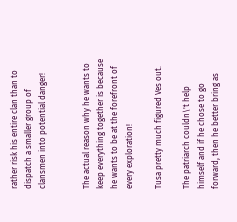rather risk his entire clan than to dispatch a smaller group of clansmen into potential danger!


The actual reason why he wants to keep everything together is because he wants to be at the forefront of every exploration!

Tusa pretty much figured Ves out.

The patriarch couldn\'t help himself and if he chose to go forward, then he better bring as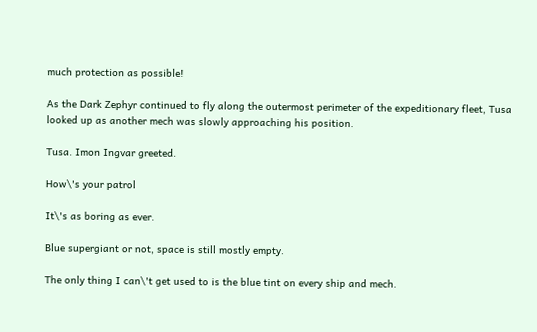much protection as possible!

As the Dark Zephyr continued to fly along the outermost perimeter of the expeditionary fleet, Tusa looked up as another mech was slowly approaching his position.

Tusa. Imon Ingvar greeted.

How\'s your patrol

It\'s as boring as ever.

Blue supergiant or not, space is still mostly empty.

The only thing I can\'t get used to is the blue tint on every ship and mech.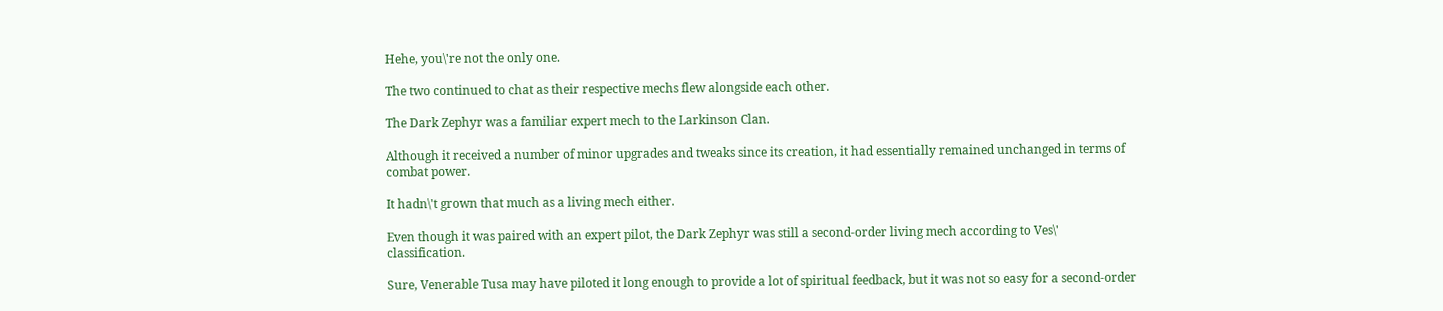Hehe, you\'re not the only one.

The two continued to chat as their respective mechs flew alongside each other.

The Dark Zephyr was a familiar expert mech to the Larkinson Clan.

Although it received a number of minor upgrades and tweaks since its creation, it had essentially remained unchanged in terms of combat power.

It hadn\'t grown that much as a living mech either.

Even though it was paired with an expert pilot, the Dark Zephyr was still a second-order living mech according to Ves\' classification.

Sure, Venerable Tusa may have piloted it long enough to provide a lot of spiritual feedback, but it was not so easy for a second-order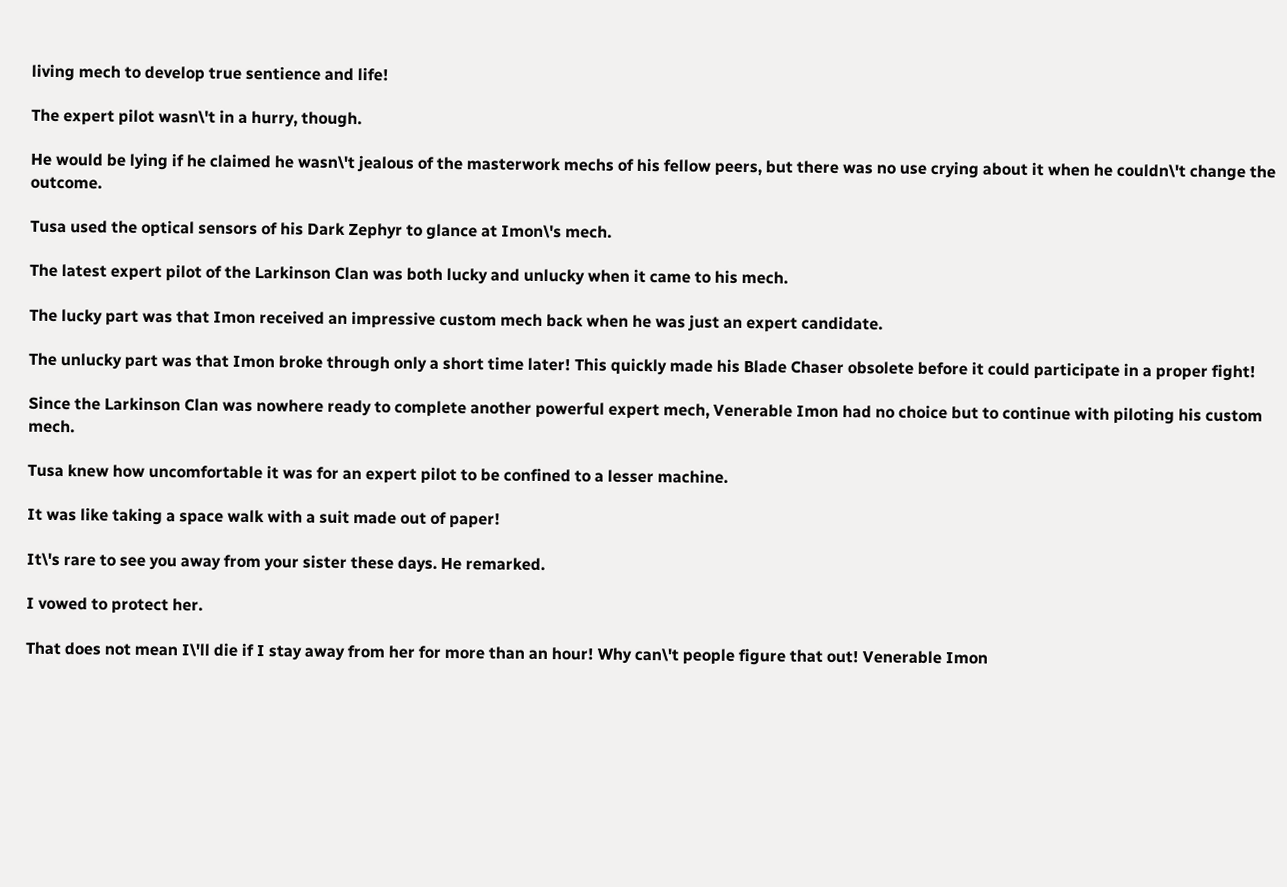living mech to develop true sentience and life!

The expert pilot wasn\'t in a hurry, though.

He would be lying if he claimed he wasn\'t jealous of the masterwork mechs of his fellow peers, but there was no use crying about it when he couldn\'t change the outcome.

Tusa used the optical sensors of his Dark Zephyr to glance at Imon\'s mech.

The latest expert pilot of the Larkinson Clan was both lucky and unlucky when it came to his mech.

The lucky part was that Imon received an impressive custom mech back when he was just an expert candidate.

The unlucky part was that Imon broke through only a short time later! This quickly made his Blade Chaser obsolete before it could participate in a proper fight!

Since the Larkinson Clan was nowhere ready to complete another powerful expert mech, Venerable Imon had no choice but to continue with piloting his custom mech.

Tusa knew how uncomfortable it was for an expert pilot to be confined to a lesser machine.

It was like taking a space walk with a suit made out of paper!

It\'s rare to see you away from your sister these days. He remarked.

I vowed to protect her.

That does not mean I\'ll die if I stay away from her for more than an hour! Why can\'t people figure that out! Venerable Imon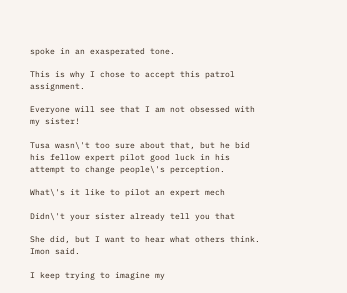spoke in an exasperated tone.

This is why I chose to accept this patrol assignment.

Everyone will see that I am not obsessed with my sister!

Tusa wasn\'t too sure about that, but he bid his fellow expert pilot good luck in his attempt to change people\'s perception.

What\'s it like to pilot an expert mech

Didn\'t your sister already tell you that

She did, but I want to hear what others think. Imon said.

I keep trying to imagine my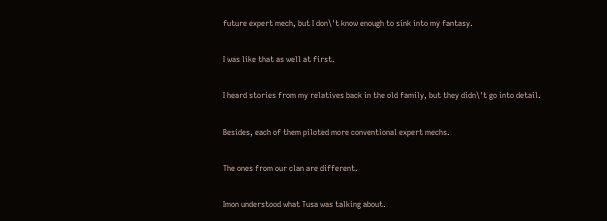future expert mech, but I don\'t know enough to sink into my fantasy.

I was like that as well at first.

I heard stories from my relatives back in the old family, but they didn\'t go into detail.

Besides, each of them piloted more conventional expert mechs.

The ones from our clan are different.

Imon understood what Tusa was talking about.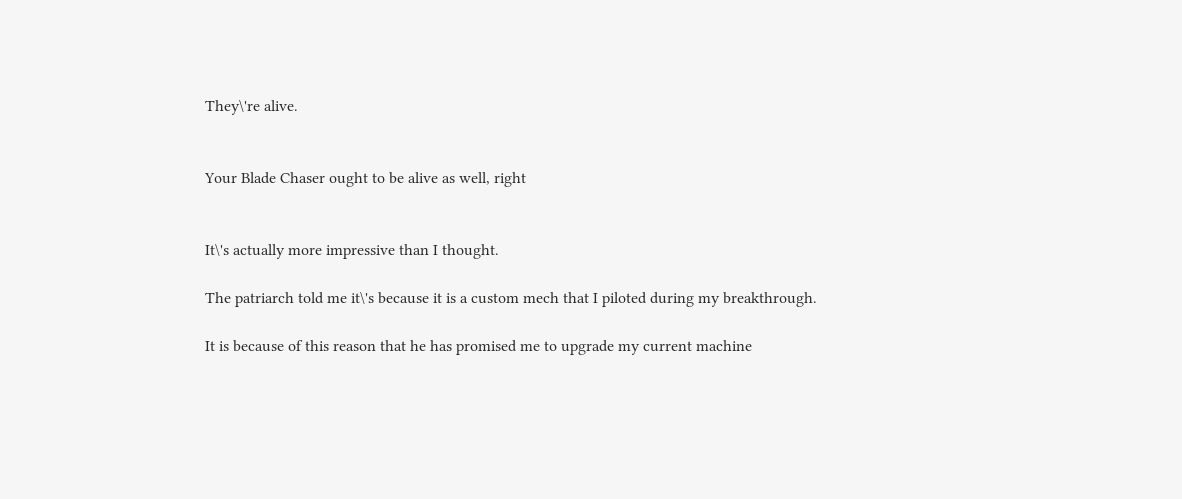They\'re alive.


Your Blade Chaser ought to be alive as well, right


It\'s actually more impressive than I thought.

The patriarch told me it\'s because it is a custom mech that I piloted during my breakthrough.

It is because of this reason that he has promised me to upgrade my current machine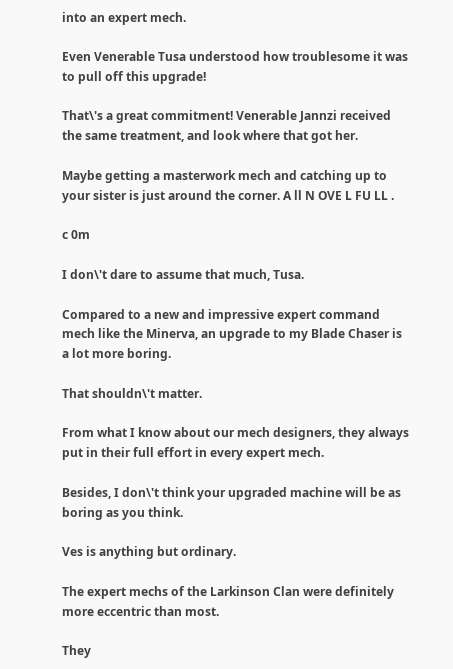into an expert mech.

Even Venerable Tusa understood how troublesome it was to pull off this upgrade!

That\'s a great commitment! Venerable Jannzi received the same treatment, and look where that got her.

Maybe getting a masterwork mech and catching up to your sister is just around the corner. A ll N OVE L FU LL .

c 0m

I don\'t dare to assume that much, Tusa.

Compared to a new and impressive expert command mech like the Minerva, an upgrade to my Blade Chaser is a lot more boring.

That shouldn\'t matter.

From what I know about our mech designers, they always put in their full effort in every expert mech.

Besides, I don\'t think your upgraded machine will be as boring as you think.

Ves is anything but ordinary.

The expert mechs of the Larkinson Clan were definitely more eccentric than most.

They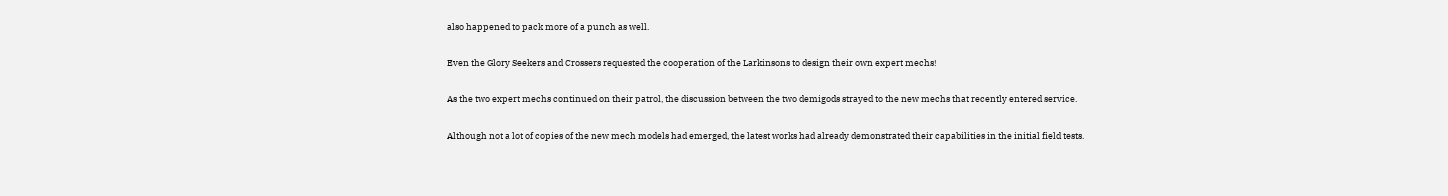also happened to pack more of a punch as well.

Even the Glory Seekers and Crossers requested the cooperation of the Larkinsons to design their own expert mechs!

As the two expert mechs continued on their patrol, the discussion between the two demigods strayed to the new mechs that recently entered service.

Although not a lot of copies of the new mech models had emerged, the latest works had already demonstrated their capabilities in the initial field tests.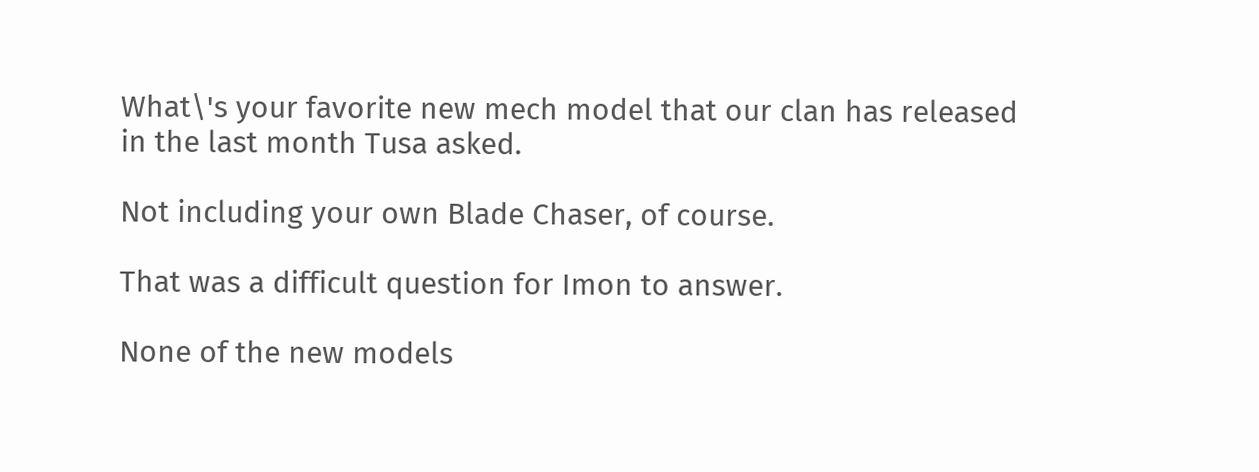What\'s your favorite new mech model that our clan has released in the last month Tusa asked.

Not including your own Blade Chaser, of course.

That was a difficult question for Imon to answer.

None of the new models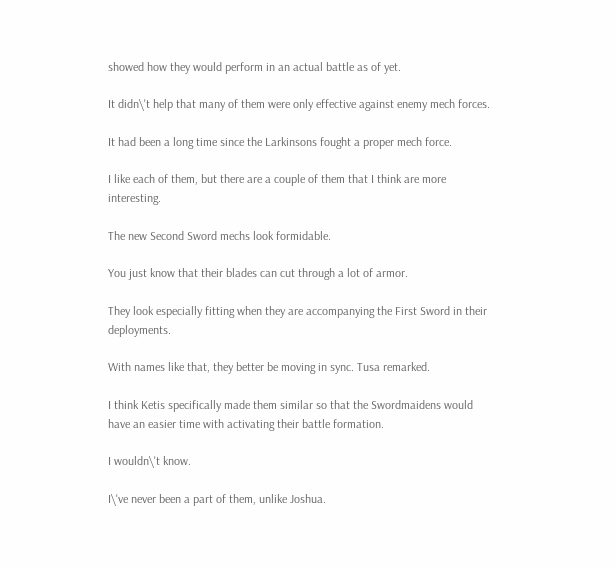showed how they would perform in an actual battle as of yet.

It didn\'t help that many of them were only effective against enemy mech forces.

It had been a long time since the Larkinsons fought a proper mech force.

I like each of them, but there are a couple of them that I think are more interesting.

The new Second Sword mechs look formidable.

You just know that their blades can cut through a lot of armor.

They look especially fitting when they are accompanying the First Sword in their deployments.

With names like that, they better be moving in sync. Tusa remarked.

I think Ketis specifically made them similar so that the Swordmaidens would have an easier time with activating their battle formation.

I wouldn\'t know.

I\'ve never been a part of them, unlike Joshua.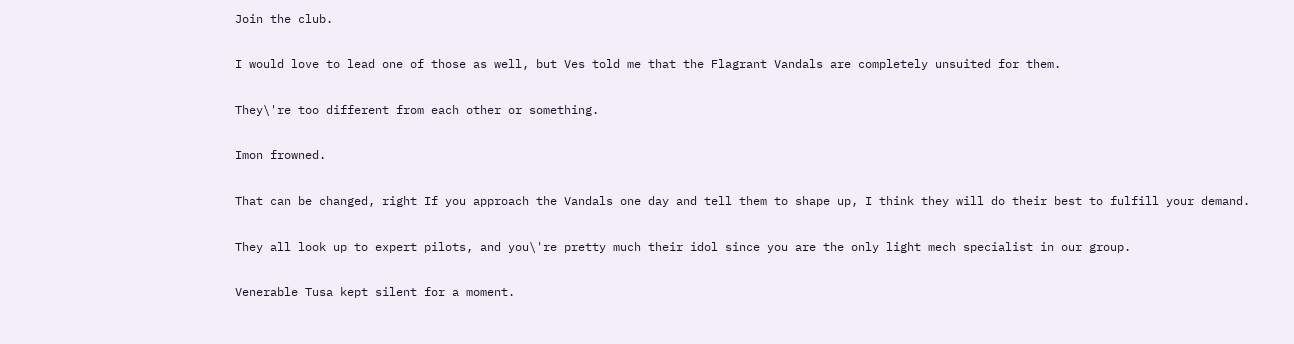Join the club.

I would love to lead one of those as well, but Ves told me that the Flagrant Vandals are completely unsuited for them.

They\'re too different from each other or something.

Imon frowned.

That can be changed, right If you approach the Vandals one day and tell them to shape up, I think they will do their best to fulfill your demand.

They all look up to expert pilots, and you\'re pretty much their idol since you are the only light mech specialist in our group.

Venerable Tusa kept silent for a moment.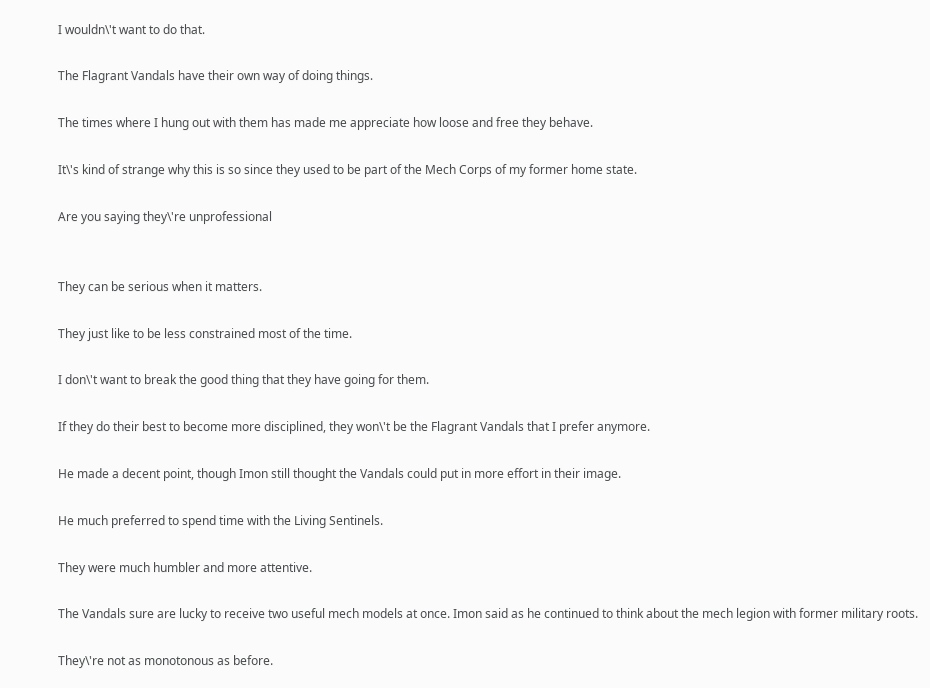I wouldn\'t want to do that.

The Flagrant Vandals have their own way of doing things.

The times where I hung out with them has made me appreciate how loose and free they behave.

It\'s kind of strange why this is so since they used to be part of the Mech Corps of my former home state.

Are you saying they\'re unprofessional


They can be serious when it matters.

They just like to be less constrained most of the time.

I don\'t want to break the good thing that they have going for them.

If they do their best to become more disciplined, they won\'t be the Flagrant Vandals that I prefer anymore.

He made a decent point, though Imon still thought the Vandals could put in more effort in their image.

He much preferred to spend time with the Living Sentinels.

They were much humbler and more attentive.

The Vandals sure are lucky to receive two useful mech models at once. Imon said as he continued to think about the mech legion with former military roots.

They\'re not as monotonous as before.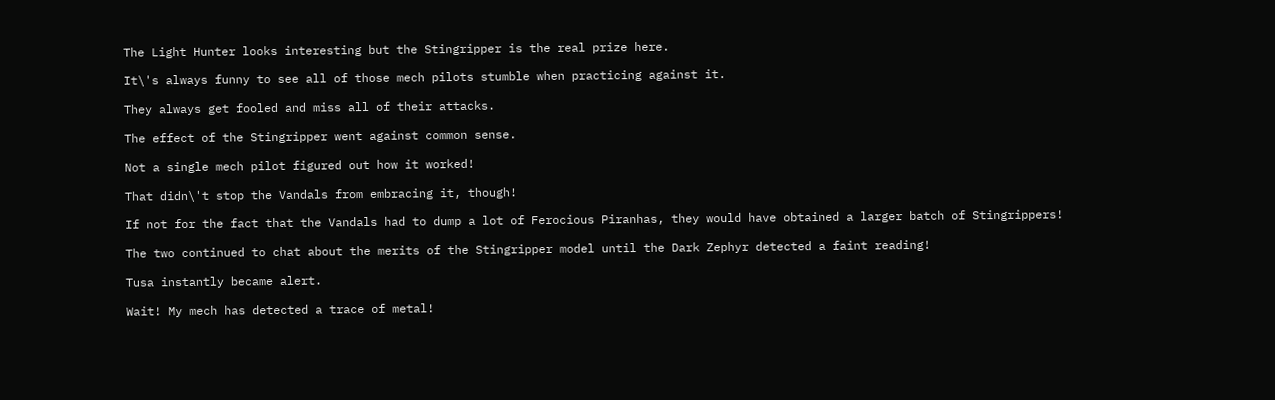The Light Hunter looks interesting but the Stingripper is the real prize here.

It\'s always funny to see all of those mech pilots stumble when practicing against it.

They always get fooled and miss all of their attacks.

The effect of the Stingripper went against common sense.

Not a single mech pilot figured out how it worked!

That didn\'t stop the Vandals from embracing it, though!

If not for the fact that the Vandals had to dump a lot of Ferocious Piranhas, they would have obtained a larger batch of Stingrippers!

The two continued to chat about the merits of the Stingripper model until the Dark Zephyr detected a faint reading!

Tusa instantly became alert.

Wait! My mech has detected a trace of metal!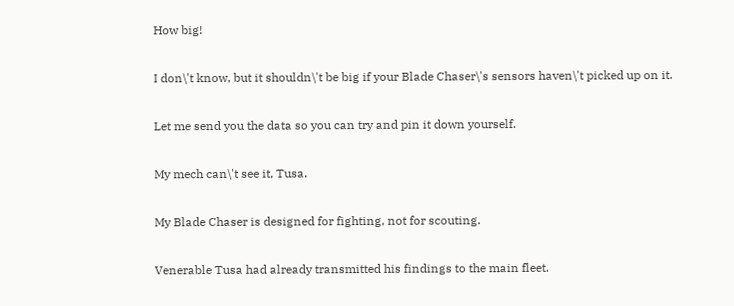How big!

I don\'t know, but it shouldn\'t be big if your Blade Chaser\'s sensors haven\'t picked up on it.

Let me send you the data so you can try and pin it down yourself.

My mech can\'t see it, Tusa.

My Blade Chaser is designed for fighting, not for scouting.

Venerable Tusa had already transmitted his findings to the main fleet.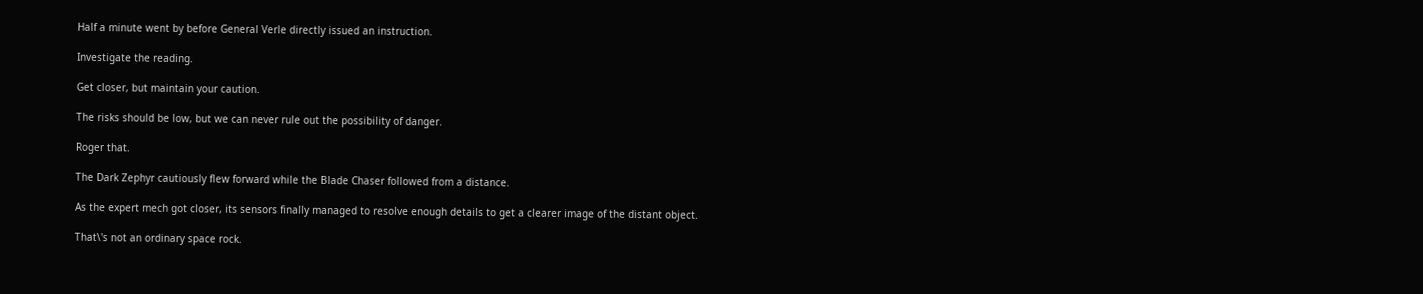Half a minute went by before General Verle directly issued an instruction.

Investigate the reading.

Get closer, but maintain your caution.

The risks should be low, but we can never rule out the possibility of danger.

Roger that.

The Dark Zephyr cautiously flew forward while the Blade Chaser followed from a distance.

As the expert mech got closer, its sensors finally managed to resolve enough details to get a clearer image of the distant object.

That\'s not an ordinary space rock.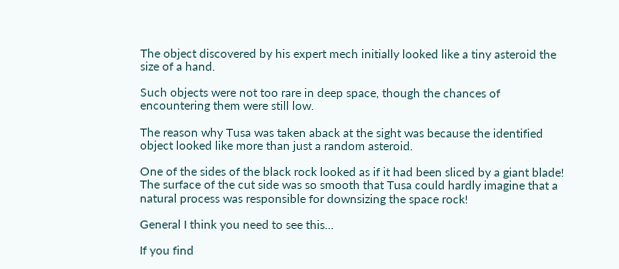The object discovered by his expert mech initially looked like a tiny asteroid the size of a hand.

Such objects were not too rare in deep space, though the chances of encountering them were still low.

The reason why Tusa was taken aback at the sight was because the identified object looked like more than just a random asteroid.

One of the sides of the black rock looked as if it had been sliced by a giant blade! The surface of the cut side was so smooth that Tusa could hardly imagine that a natural process was responsible for downsizing the space rock!

General I think you need to see this…

If you find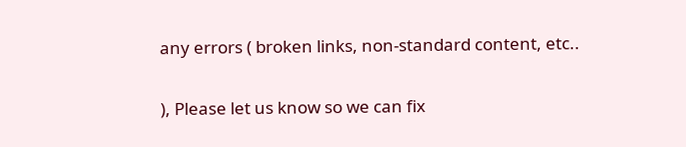any errors ( broken links, non-standard content, etc..

), Please let us know so we can fix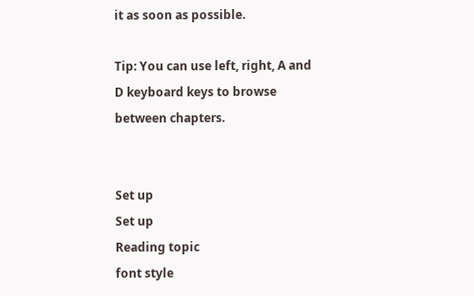it as soon as possible.

Tip: You can use left, right, A and D keyboard keys to browse between chapters.


Set up
Set up
Reading topic
font style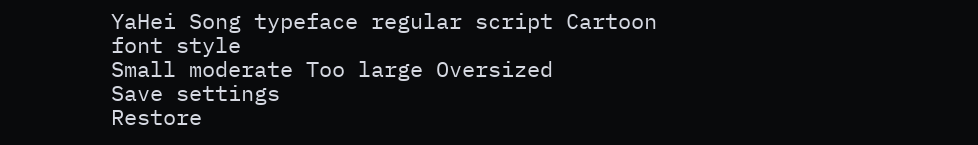YaHei Song typeface regular script Cartoon
font style
Small moderate Too large Oversized
Save settings
Restore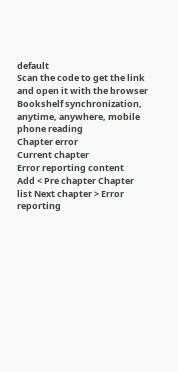default
Scan the code to get the link and open it with the browser
Bookshelf synchronization, anytime, anywhere, mobile phone reading
Chapter error
Current chapter
Error reporting content
Add < Pre chapter Chapter list Next chapter > Error reporting